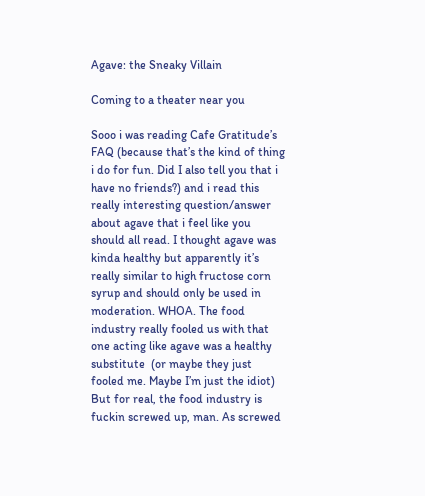Agave: the Sneaky Villain

Coming to a theater near you

Sooo i was reading Cafe Gratitude’s FAQ (because that’s the kind of thing i do for fun. Did I also tell you that i have no friends?) and i read this really interesting question/answer about agave that i feel like you should all read. I thought agave was kinda healthy but apparently it’s really similar to high fructose corn syrup and should only be used in moderation. WHOA. The food industry really fooled us with that one acting like agave was a healthy substitute  (or maybe they just fooled me. Maybe I’m just the idiot) But for real, the food industry is fuckin screwed up, man. As screwed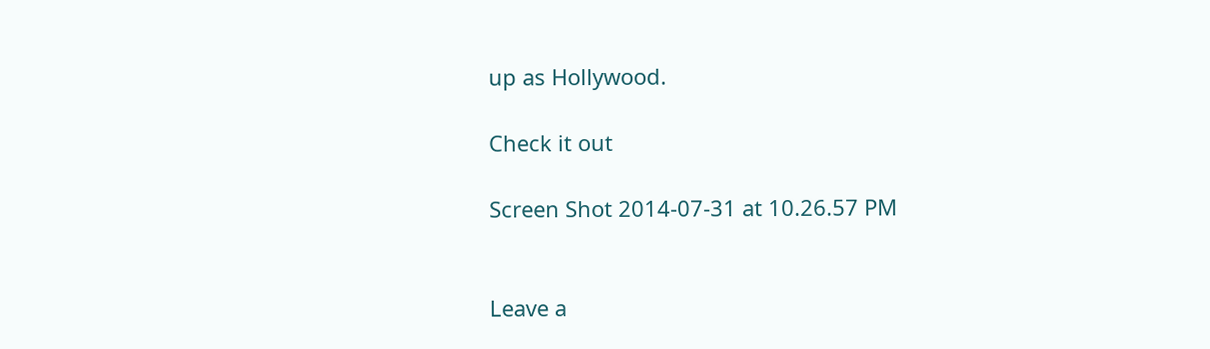up as Hollywood.

Check it out

Screen Shot 2014-07-31 at 10.26.57 PM


Leave a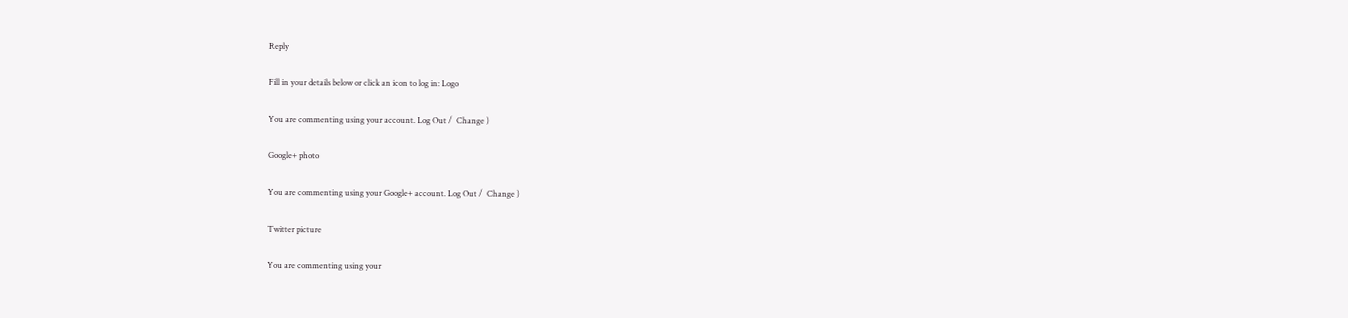Reply

Fill in your details below or click an icon to log in: Logo

You are commenting using your account. Log Out /  Change )

Google+ photo

You are commenting using your Google+ account. Log Out /  Change )

Twitter picture

You are commenting using your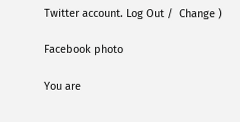Twitter account. Log Out /  Change )

Facebook photo

You are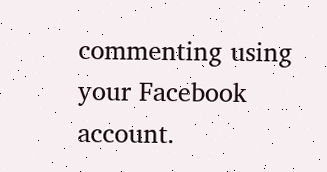commenting using your Facebook account.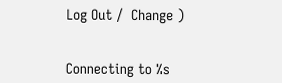Log Out /  Change )


Connecting to %s